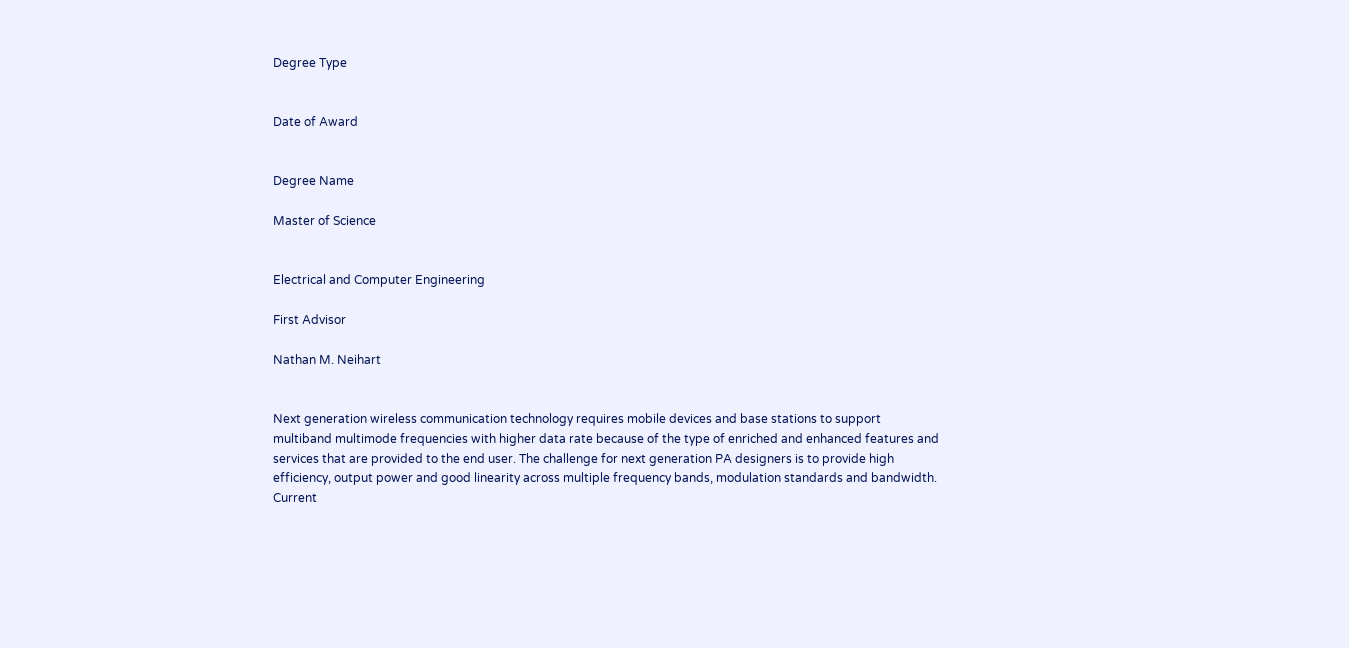Degree Type


Date of Award


Degree Name

Master of Science


Electrical and Computer Engineering

First Advisor

Nathan M. Neihart


Next generation wireless communication technology requires mobile devices and base stations to support multiband multimode frequencies with higher data rate because of the type of enriched and enhanced features and services that are provided to the end user. The challenge for next generation PA designers is to provide high efficiency, output power and good linearity across multiple frequency bands, modulation standards and bandwidth. Current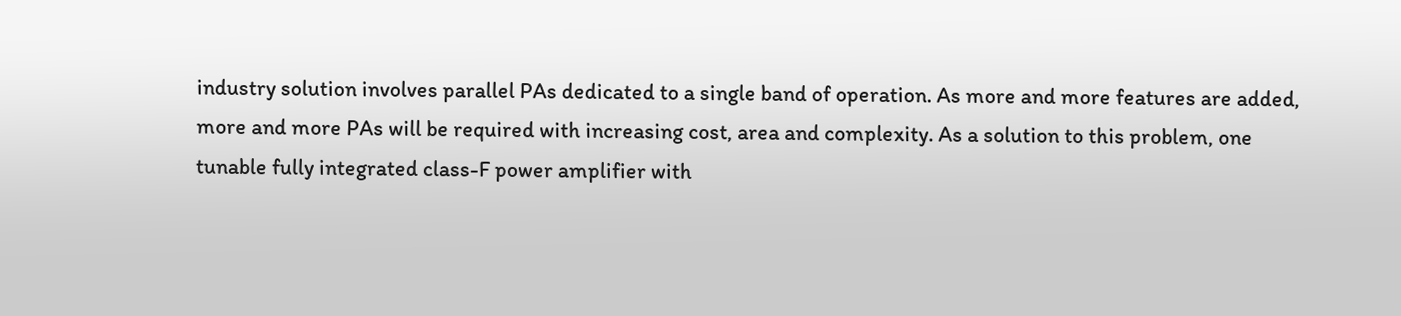industry solution involves parallel PAs dedicated to a single band of operation. As more and more features are added, more and more PAs will be required with increasing cost, area and complexity. As a solution to this problem, one tunable fully integrated class-F power amplifier with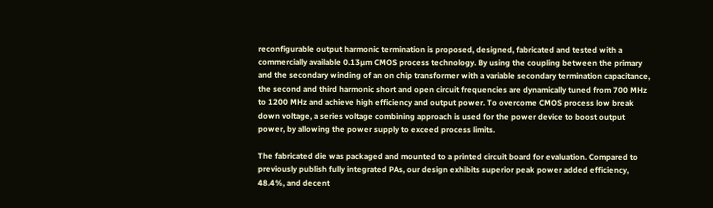reconfigurable output harmonic termination is proposed, designed, fabricated and tested with a commercially available 0.13µm CMOS process technology. By using the coupling between the primary and the secondary winding of an on chip transformer with a variable secondary termination capacitance, the second and third harmonic short and open circuit frequencies are dynamically tuned from 700 MHz to 1200 MHz and achieve high efficiency and output power. To overcome CMOS process low break down voltage, a series voltage combining approach is used for the power device to boost output power, by allowing the power supply to exceed process limits.

The fabricated die was packaged and mounted to a printed circuit board for evaluation. Compared to previously publish fully integrated PAs, our design exhibits superior peak power added efficiency, 48.4%, and decent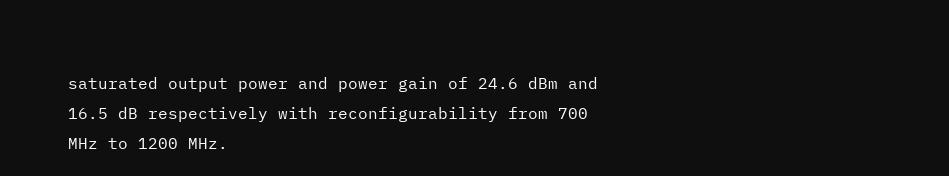saturated output power and power gain of 24.6 dBm and 16.5 dB respectively with reconfigurability from 700 MHz to 1200 MHz.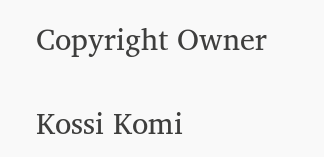Copyright Owner

Kossi Komi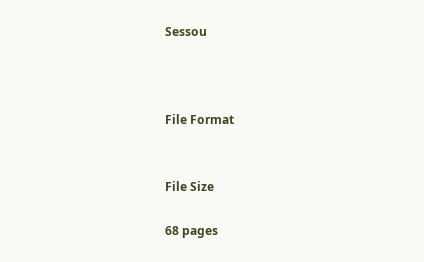Sessou



File Format


File Size

68 pages